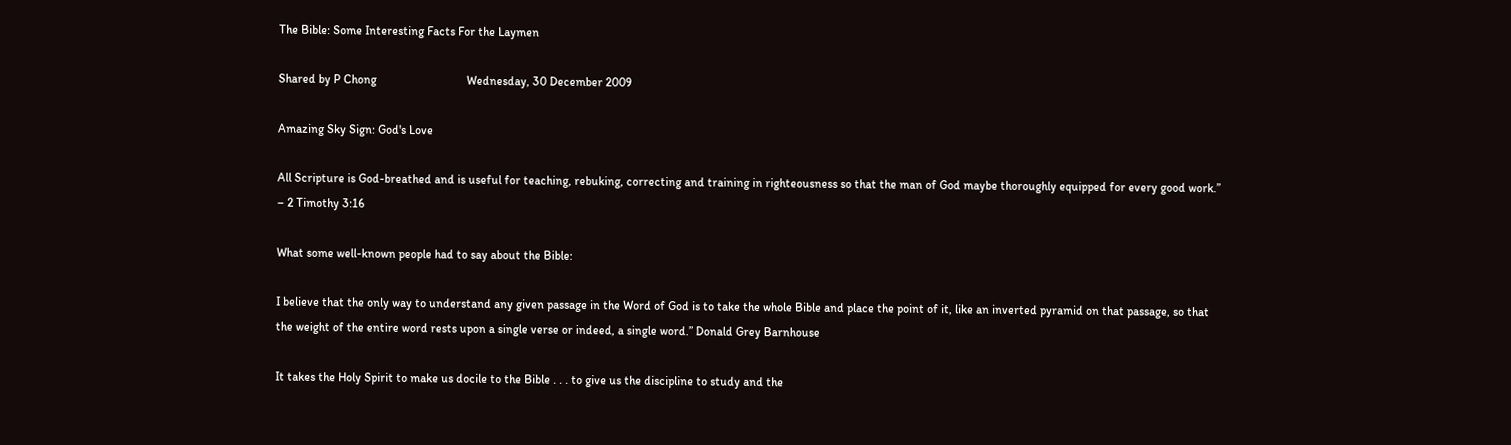The Bible: Some Interesting Facts For the Laymen

Shared by P Chong                              Wednesday, 30 December 2009

Amazing Sky Sign: God's Love

All Scripture is God-breathed and is useful for teaching, rebuking, correcting and training in righteousness so that the man of God maybe thoroughly equipped for every good work.” – 2 Timothy 3:16

What some well-known people had to say about the Bible:

I believe that the only way to understand any given passage in the Word of God is to take the whole Bible and place the point of it, like an inverted pyramid on that passage, so that the weight of the entire word rests upon a single verse or indeed, a single word.” Donald Grey Barnhouse

It takes the Holy Spirit to make us docile to the Bible . . . to give us the discipline to study and the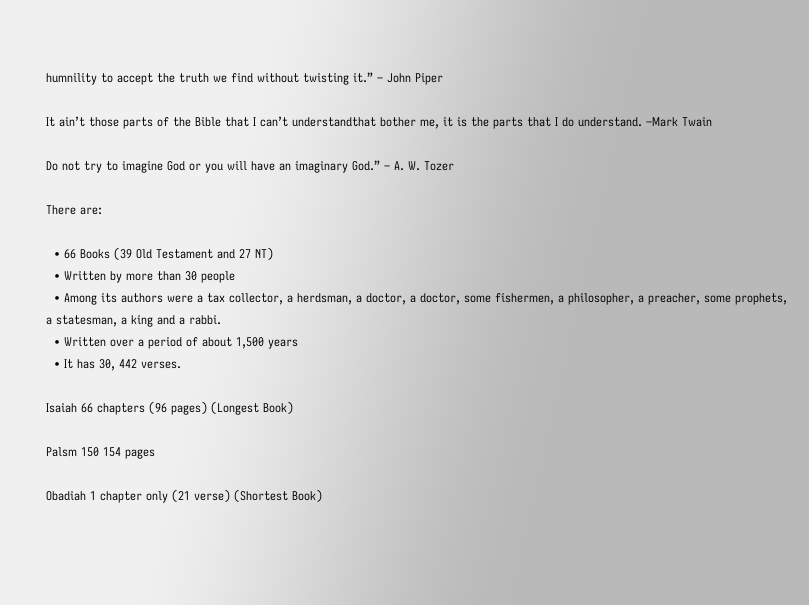humnility to accept the truth we find without twisting it.” – John Piper

It ain’t those parts of the Bible that I can’t understandthat bother me, it is the parts that I do understand. –Mark Twain

Do not try to imagine God or you will have an imaginary God.” – A. W. Tozer

There are:

  • 66 Books (39 Old Testament and 27 NT)
  • Written by more than 30 people
  • Among its authors were a tax collector, a herdsman, a doctor, a doctor, some fishermen, a philosopher, a preacher, some prophets, a statesman, a king and a rabbi.
  • Written over a period of about 1,500 years
  • It has 30, 442 verses.

Isaiah 66 chapters (96 pages) (Longest Book)

Palsm 150 154 pages

Obadiah 1 chapter only (21 verse) (Shortest Book)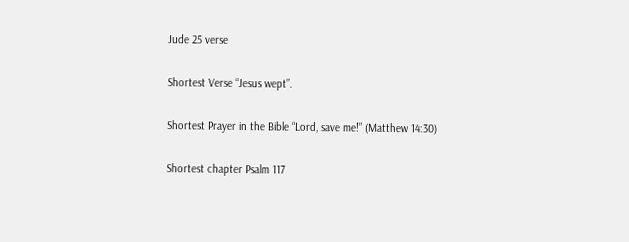Jude 25 verse

Shortest Verse “Jesus wept”.

Shortest Prayer in the Bible “Lord, save me!” (Matthew 14:30)

Shortest chapter Psalm 117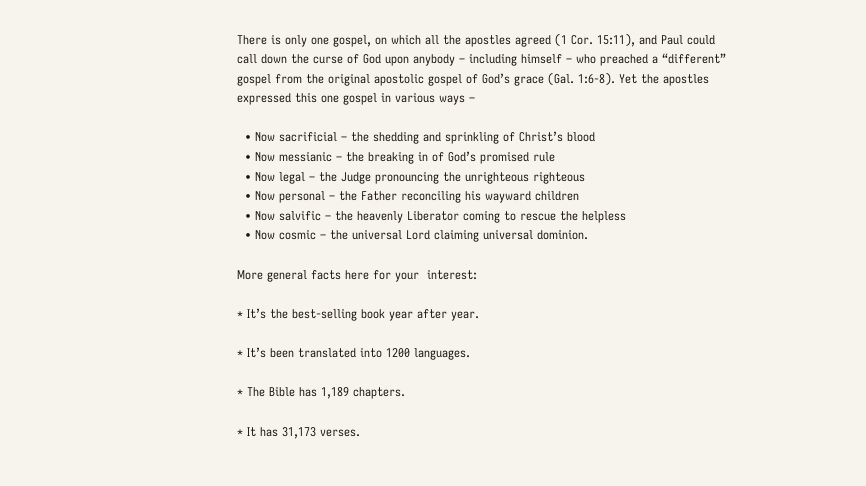There is only one gospel, on which all the apostles agreed (1 Cor. 15:11), and Paul could call down the curse of God upon anybody – including himself – who preached a “different” gospel from the original apostolic gospel of God’s grace (Gal. 1:6-8). Yet the apostles expressed this one gospel in various ways –

  • Now sacrificial – the shedding and sprinkling of Christ’s blood
  • Now messianic – the breaking in of God’s promised rule
  • Now legal – the Judge pronouncing the unrighteous righteous
  • Now personal – the Father reconciling his wayward children
  • Now salvific – the heavenly Liberator coming to rescue the helpless
  • Now cosmic – the universal Lord claiming universal dominion.

More general facts here for your  interest:

* It’s the best-selling book year after year.

* It’s been translated into 1200 languages.

* The Bible has 1,189 chapters.

* It has 31,173 verses.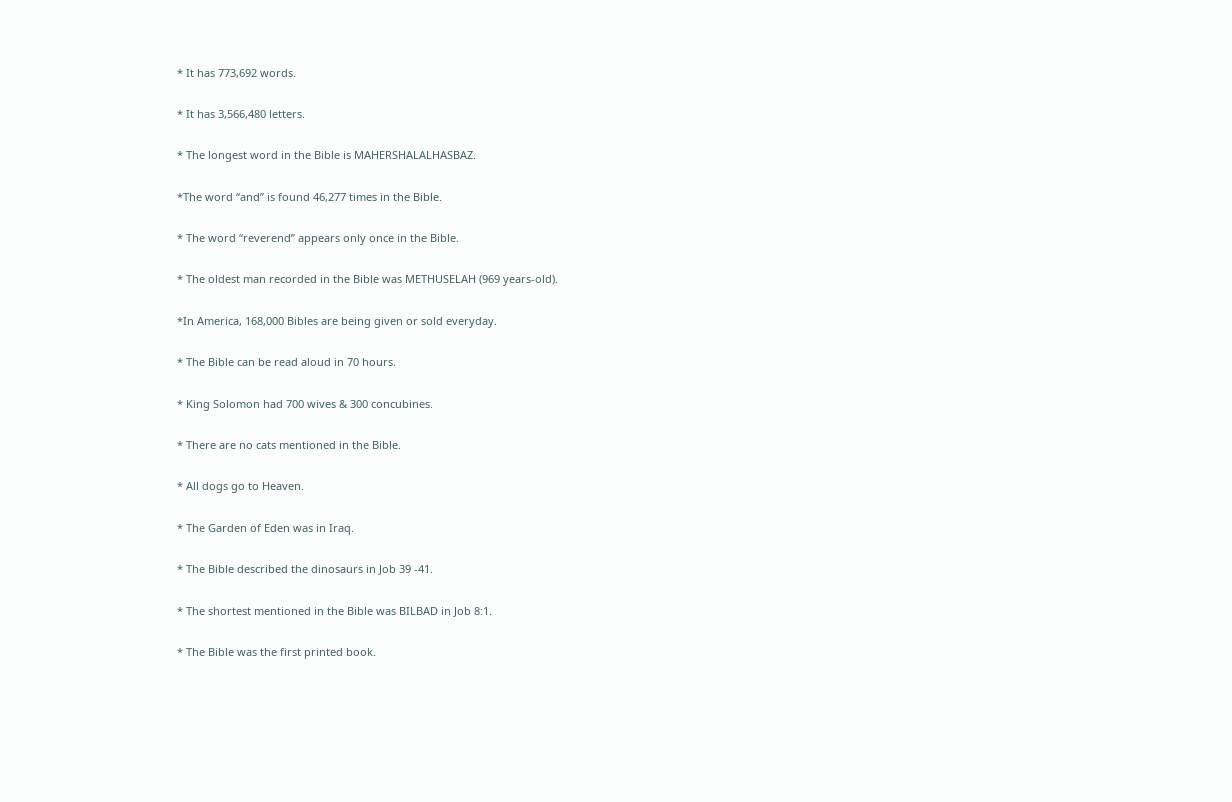* It has 773,692 words.

* It has 3,566,480 letters.

* The longest word in the Bible is MAHERSHALALHASBAZ.

*The word “and” is found 46,277 times in the Bible.

* The word “reverend” appears only once in the Bible.

* The oldest man recorded in the Bible was METHUSELAH (969 years-old).

*In America, 168,000 Bibles are being given or sold everyday.

* The Bible can be read aloud in 70 hours.

* King Solomon had 700 wives & 300 concubines.

* There are no cats mentioned in the Bible.

* All dogs go to Heaven.

* The Garden of Eden was in Iraq.

* The Bible described the dinosaurs in Job 39 -41.

* The shortest mentioned in the Bible was BILBAD in Job 8:1.

* The Bible was the first printed book.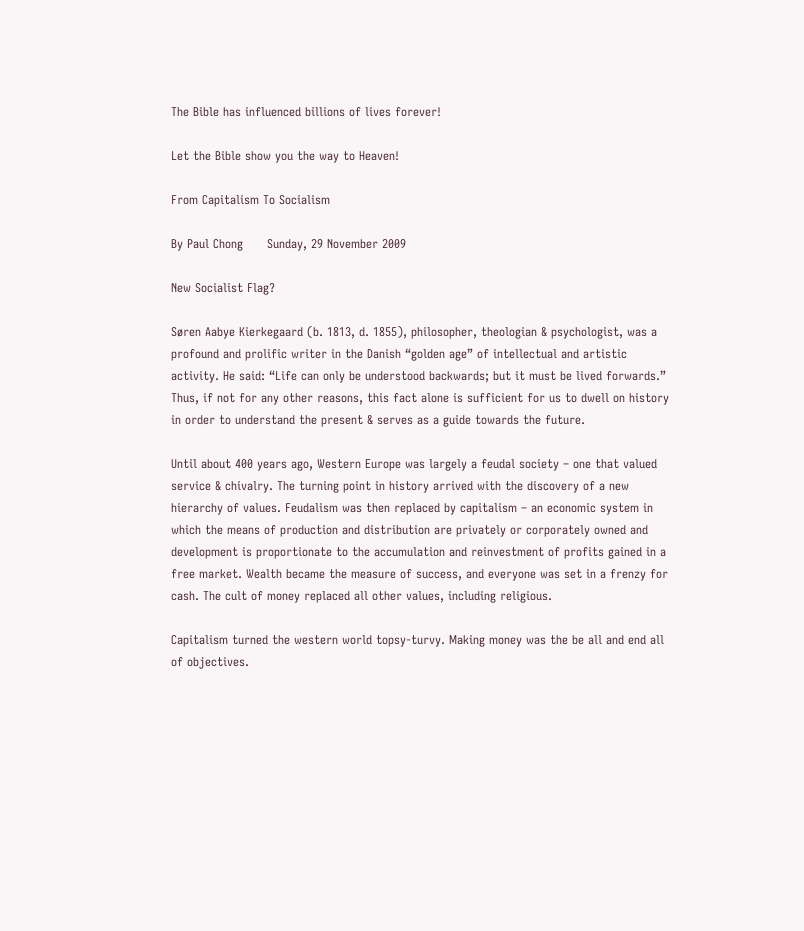The Bible has influenced billions of lives forever!

Let the Bible show you the way to Heaven!

From Capitalism To Socialism

By Paul Chong      Sunday, 29 November 2009

New Socialist Flag?

Søren Aabye Kierkegaard (b. 1813, d. 1855), philosopher, theologian & psychologist, was a profound and prolific writer in the Danish “golden age” of intellectual and artistic activity. He said: “Life can only be understood backwards; but it must be lived forwards.” Thus, if not for any other reasons, this fact alone is sufficient for us to dwell on history in order to understand the present & serves as a guide towards the future.

Until about 400 years ago, Western Europe was largely a feudal society – one that valued service & chivalry. The turning point in history arrived with the discovery of a new hierarchy of values. Feudalism was then replaced by capitalism – an economic system in which the means of production and distribution are privately or corporately owned and development is proportionate to the accumulation and reinvestment of profits gained in a free market. Wealth became the measure of success, and everyone was set in a frenzy for cash. The cult of money replaced all other values, including religious.

Capitalism turned the western world topsy-turvy. Making money was the be all and end all of objectives.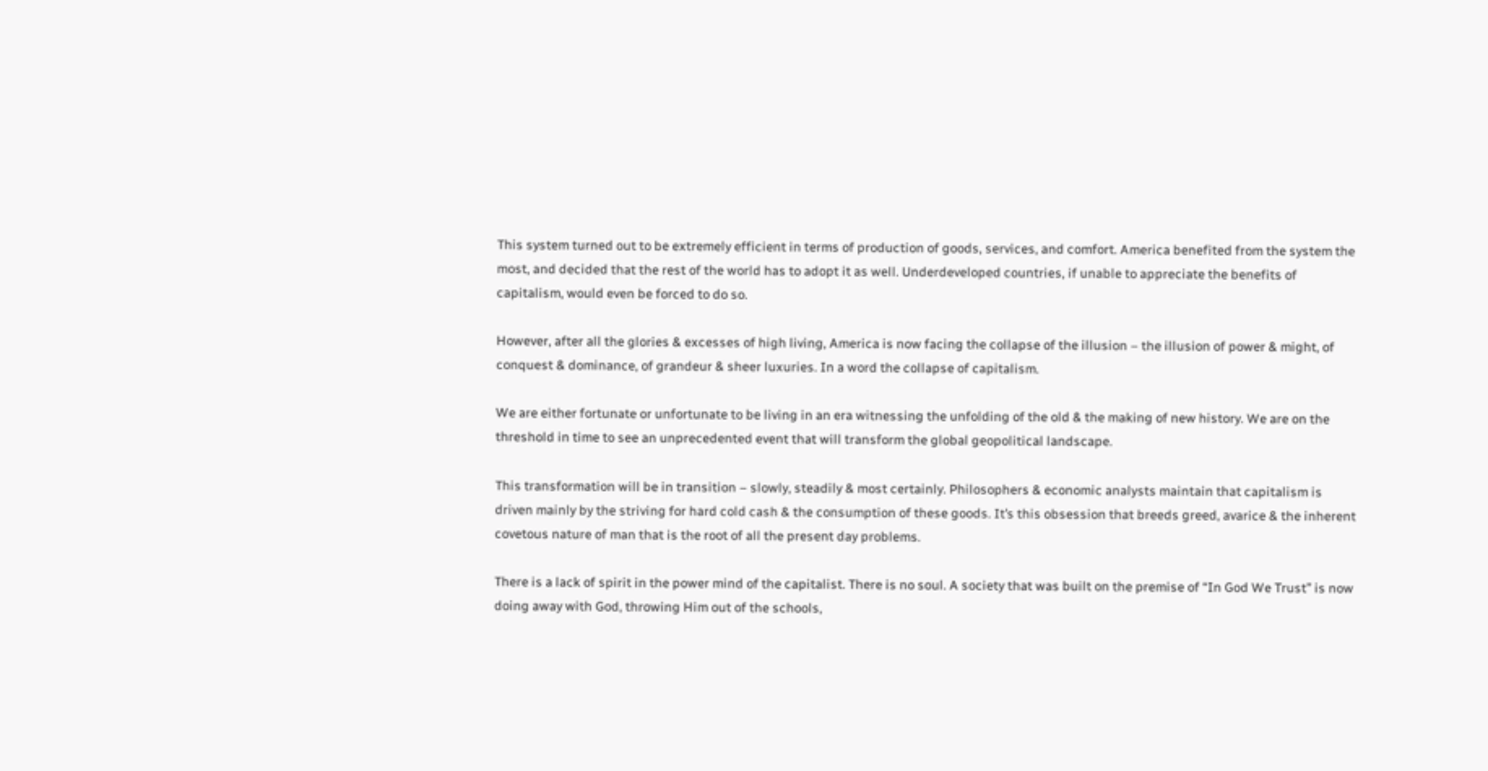This system turned out to be extremely efficient in terms of production of goods, services, and comfort. America benefited from the system the most, and decided that the rest of the world has to adopt it as well. Underdeveloped countries, if unable to appreciate the benefits of capitalism, would even be forced to do so.

However, after all the glories & excesses of high living, America is now facing the collapse of the illusion – the illusion of power & might, of conquest & dominance, of grandeur & sheer luxuries. In a word the collapse of capitalism.

We are either fortunate or unfortunate to be living in an era witnessing the unfolding of the old & the making of new history. We are on the threshold in time to see an unprecedented event that will transform the global geopolitical landscape.

This transformation will be in transition – slowly, steadily & most certainly. Philosophers & economic analysts maintain that capitalism is driven mainly by the striving for hard cold cash & the consumption of these goods. It’s this obsession that breeds greed, avarice & the inherent covetous nature of man that is the root of all the present day problems.

There is a lack of spirit in the power mind of the capitalist. There is no soul. A society that was built on the premise of “In God We Trust” is now doing away with God, throwing Him out of the schools,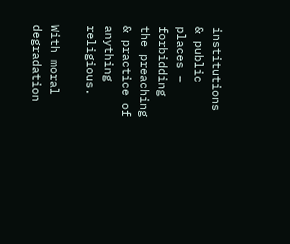institutions & public places – forbidding the preaching & practice of anything religious.

With moral degradation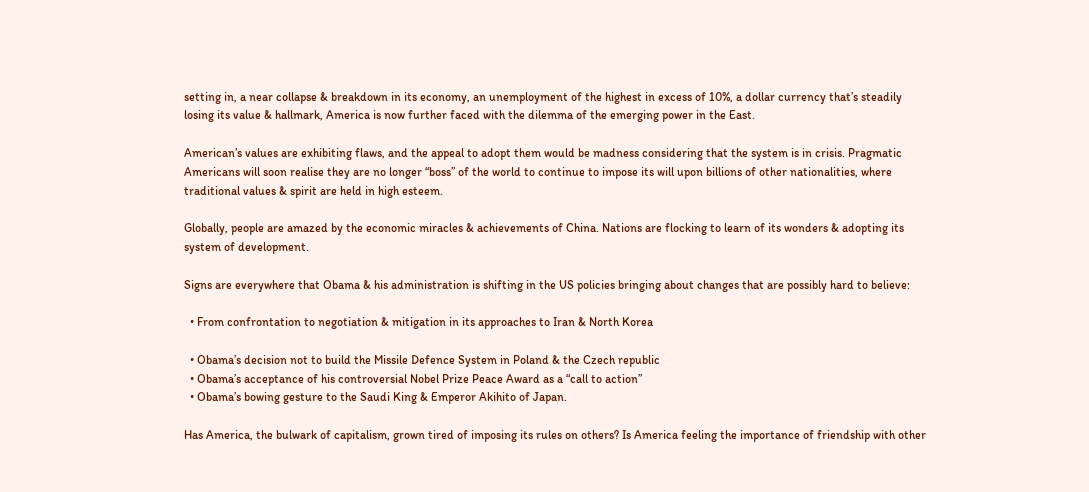setting in, a near collapse & breakdown in its economy, an unemployment of the highest in excess of 10%, a dollar currency that’s steadily losing its value & hallmark, America is now further faced with the dilemma of the emerging power in the East.

American’s values are exhibiting flaws, and the appeal to adopt them would be madness considering that the system is in crisis. Pragmatic Americans will soon realise they are no longer “boss” of the world to continue to impose its will upon billions of other nationalities, where traditional values & spirit are held in high esteem.

Globally, people are amazed by the economic miracles & achievements of China. Nations are flocking to learn of its wonders & adopting its system of development.

Signs are everywhere that Obama & his administration is shifting in the US policies bringing about changes that are possibly hard to believe:

  • From confrontation to negotiation & mitigation in its approaches to Iran & North Korea

  • Obama’s decision not to build the Missile Defence System in Poland & the Czech republic
  • Obama’s acceptance of his controversial Nobel Prize Peace Award as a “call to action”
  • Obama’s bowing gesture to the Saudi King & Emperor Akihito of Japan.

Has America, the bulwark of capitalism, grown tired of imposing its rules on others? Is America feeling the importance of friendship with other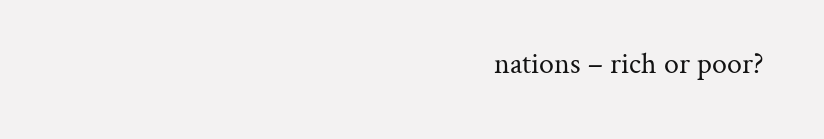nations – rich or poor?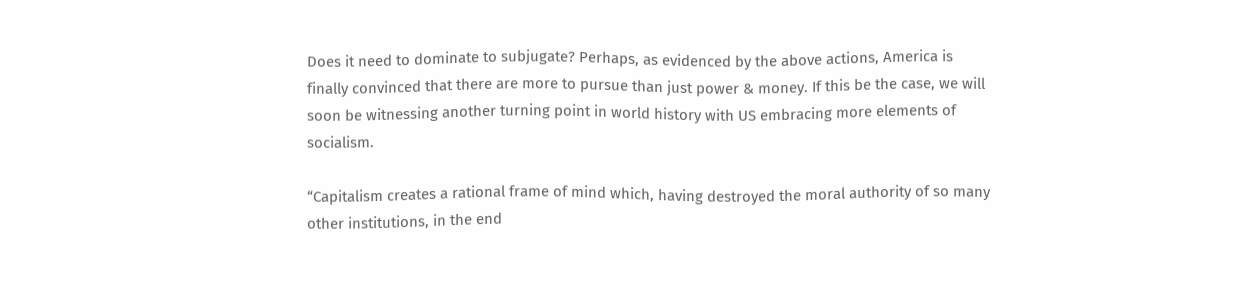Does it need to dominate to subjugate? Perhaps, as evidenced by the above actions, America is finally convinced that there are more to pursue than just power & money. If this be the case, we will soon be witnessing another turning point in world history with US embracing more elements of socialism.

“Capitalism creates a rational frame of mind which, having destroyed the moral authority of so many other institutions, in the end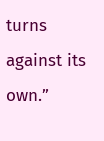turns against its own.”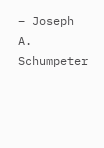– Joseph A. Schumpeter